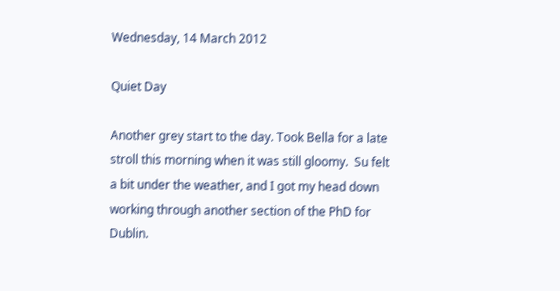Wednesday, 14 March 2012

Quiet Day

Another grey start to the day. Took Bella for a late stroll this morning when it was still gloomy.  Su felt a bit under the weather, and I got my head down working through another section of the PhD for Dublin.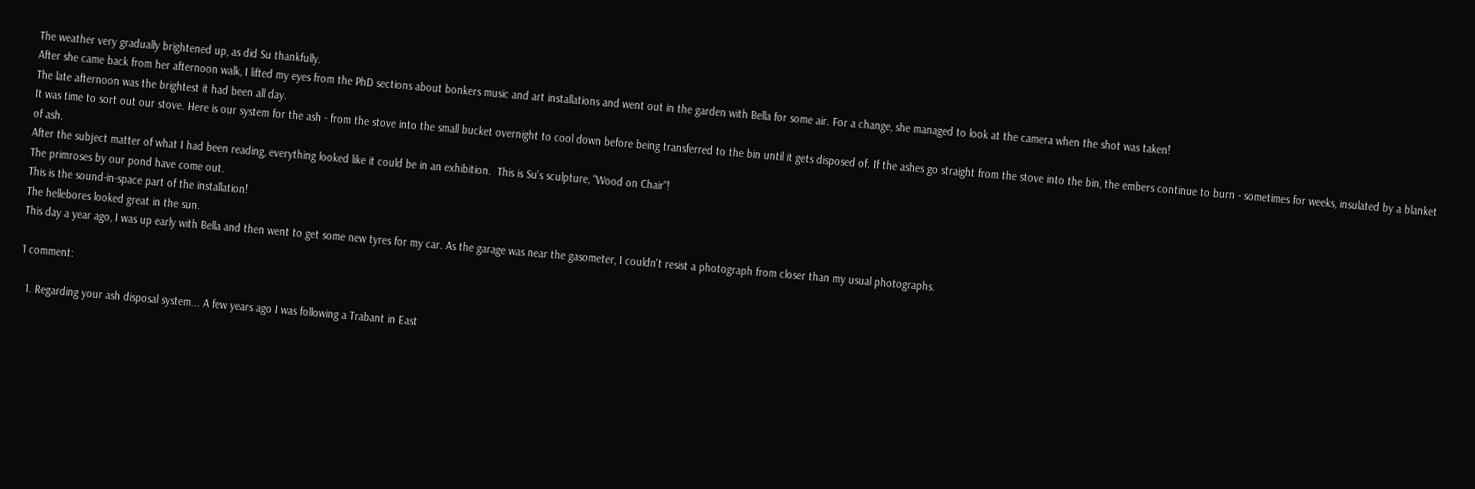The weather very gradually brightened up, as did Su thankfully.
After she came back from her afternoon walk, I lifted my eyes from the PhD sections about bonkers music and art installations and went out in the garden with Bella for some air. For a change, she managed to look at the camera when the shot was taken!
The late afternoon was the brightest it had been all day.
It was time to sort out our stove. Here is our system for the ash - from the stove into the small bucket overnight to cool down before being transferred to the bin until it gets disposed of. If the ashes go straight from the stove into the bin, the embers continue to burn - sometimes for weeks, insulated by a blanket of ash.
After the subject matter of what I had been reading, everything looked like it could be in an exhibition.  This is Su's sculpture, "Wood on Chair"!
The primroses by our pond have come out.
This is the sound-in-space part of the installation!
The hellebores looked great in the sun.
This day a year ago, I was up early with Bella and then went to get some new tyres for my car. As the garage was near the gasometer, I couldn't resist a photograph from closer than my usual photographs.

1 comment:

  1. Regarding your ash disposal system... A few years ago I was following a Trabant in East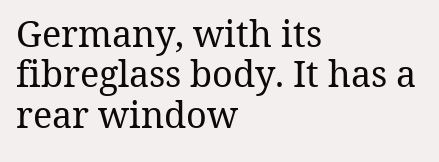Germany, with its fibreglass body. It has a rear window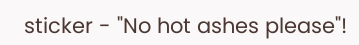sticker - "No hot ashes please"!